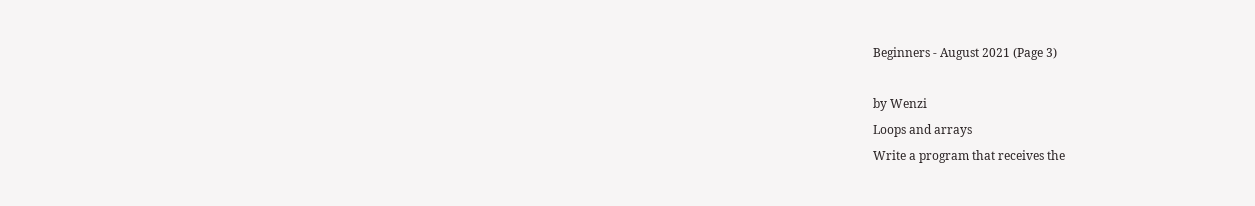Beginners - August 2021 (Page 3)

by Wenzi
Loops and arrays
Write a program that receives the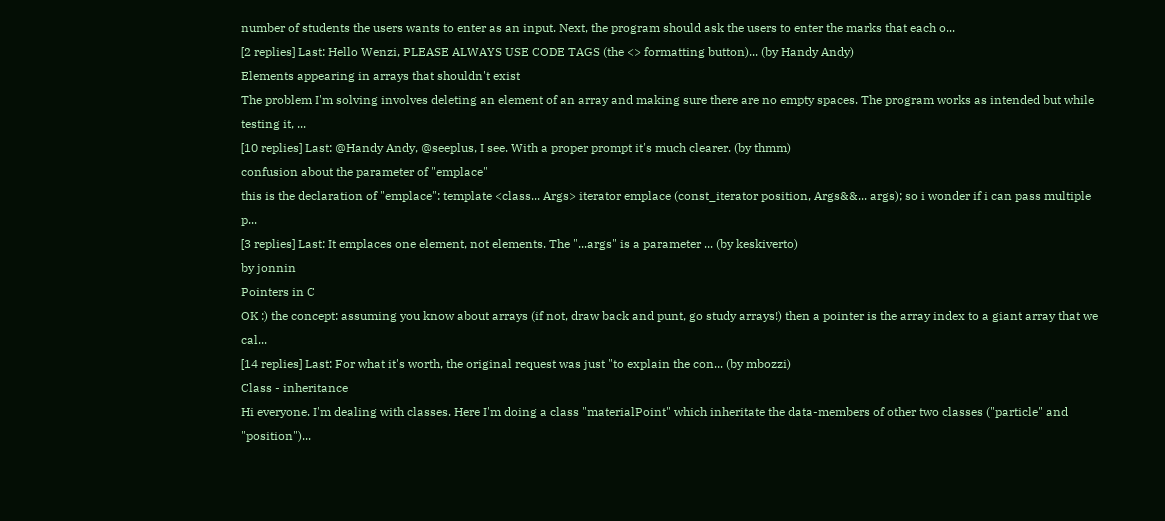number of students the users wants to enter as an input. Next, the program should ask the users to enter the marks that each o...
[2 replies] Last: Hello Wenzi, PLEASE ALWAYS USE CODE TAGS (the <> formatting button)... (by Handy Andy)
Elements appearing in arrays that shouldn't exist
The problem I'm solving involves deleting an element of an array and making sure there are no empty spaces. The program works as intended but while testing it, ...
[10 replies] Last: @Handy Andy, @seeplus, I see. With a proper prompt it's much clearer. (by thmm)
confusion about the parameter of "emplace"
this is the declaration of "emplace": template <class... Args> iterator emplace (const_iterator position, Args&&... args); so i wonder if i can pass multiple p...
[3 replies] Last: It emplaces one element, not elements. The "...args" is a parameter ... (by keskiverto)
by jonnin
Pointers in C
OK :) the concept: assuming you know about arrays (if not, draw back and punt, go study arrays!) then a pointer is the array index to a giant array that we cal...
[14 replies] Last: For what it's worth, the original request was just "to explain the con... (by mbozzi)
Class - inheritance
Hi everyone. I'm dealing with classes. Here I'm doing a class "materialPoint" which inheritate the data-members of other two classes ("particle" and "position")...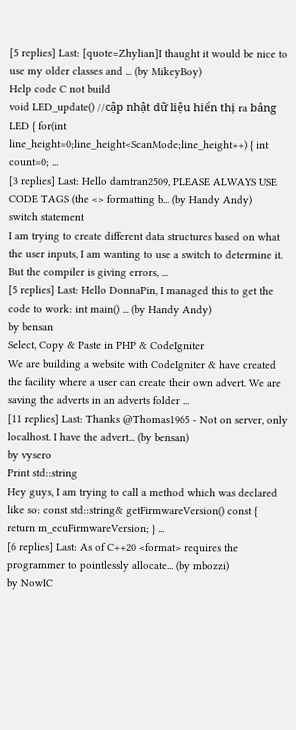[5 replies] Last: [quote=Zhylian]I thaught it would be nice to use my older classes and ... (by MikeyBoy)
Help code C not build
void LED_update() //cập nhật dữ liệu hiển thị ra bảng LED { for(int line_height=0;line_height<ScanMode;line_height++) { int count=0; ...
[3 replies] Last: Hello damtran2509, PLEASE ALWAYS USE CODE TAGS (the <> formatting b... (by Handy Andy)
switch statement
I am trying to create different data structures based on what the user inputs, I am wanting to use a switch to determine it. But the compiler is giving errors, ...
[5 replies] Last: Hello DonnaPin, I managed this to get the code to work: int main() ... (by Handy Andy)
by bensan
Select, Copy & Paste in PHP & CodeIgniter
We are building a website with CodeIgniter & have created the facility where a user can create their own advert. We are saving the adverts in an adverts folder ...
[11 replies] Last: Thanks @Thomas1965 - Not on server, only localhost. I have the advert... (by bensan)
by vysero
Print std::string
Hey guys, I am trying to call a method which was declared like so: const std::string& getFirmwareVersion() const { return m_ecuFirmwareVersion; } ...
[6 replies] Last: As of C++20 <format> requires the programmer to pointlessly allocate... (by mbozzi)
by NowIC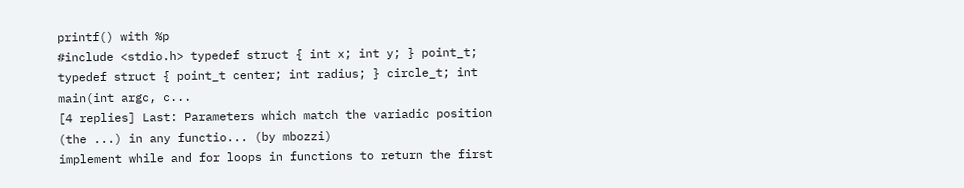printf() with %p
#include <stdio.h> typedef struct { int x; int y; } point_t; typedef struct { point_t center; int radius; } circle_t; int main(int argc, c...
[4 replies] Last: Parameters which match the variadic position (the ...) in any functio... (by mbozzi)
implement while and for loops in functions to return the first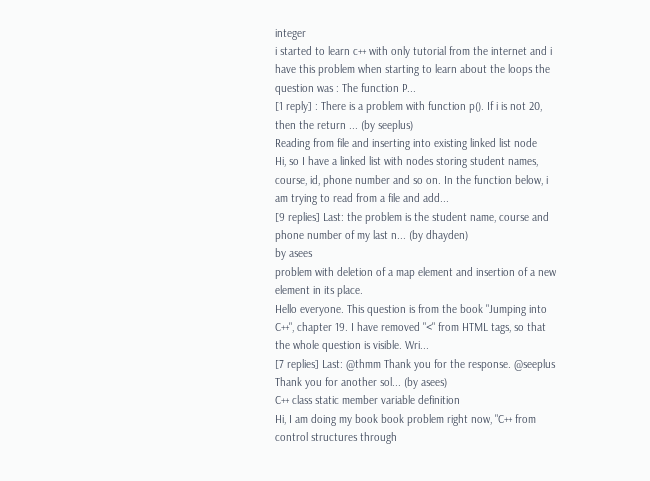integer
i started to learn c++ with only tutorial from the internet and i have this problem when starting to learn about the loops the question was : The function P...
[1 reply] : There is a problem with function p(). If i is not 20, then the return ... (by seeplus)
Reading from file and inserting into existing linked list node
Hi, so I have a linked list with nodes storing student names, course, id, phone number and so on. In the function below, i am trying to read from a file and add...
[9 replies] Last: the problem is the student name, course and phone number of my last n... (by dhayden)
by asees
problem with deletion of a map element and insertion of a new element in its place.
Hello everyone. This question is from the book "Jumping into C++", chapter 19. I have removed "<" from HTML tags, so that the whole question is visible. Wri...
[7 replies] Last: @thmm Thank you for the response. @seeplus Thank you for another sol... (by asees)
C++ class static member variable definition
Hi, I am doing my book book problem right now, "C++ from control structures through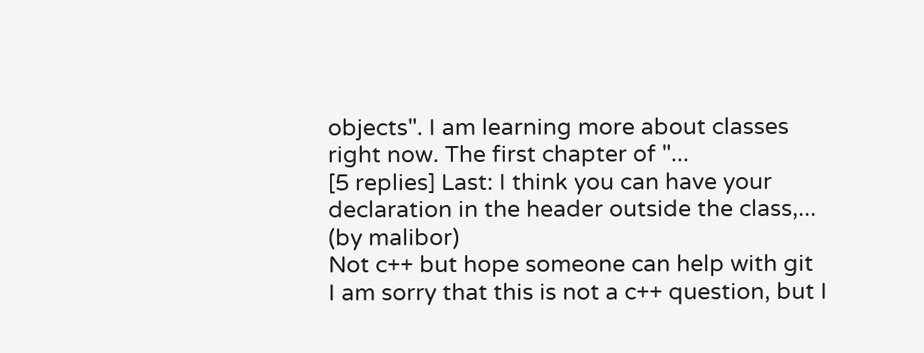objects". I am learning more about classes right now. The first chapter of "...
[5 replies] Last: I think you can have your declaration in the header outside the class,... (by malibor)
Not c++ but hope someone can help with git
I am sorry that this is not a c++ question, but I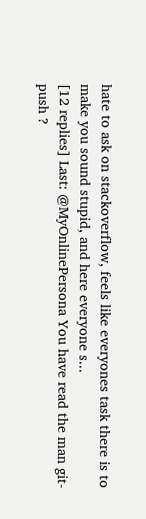hate to ask on stackoverflow, feels like everyones task there is to make you sound stupid, and here everyone s...
[12 replies] Last: @MyOnlinePersona You have read the man git-push ?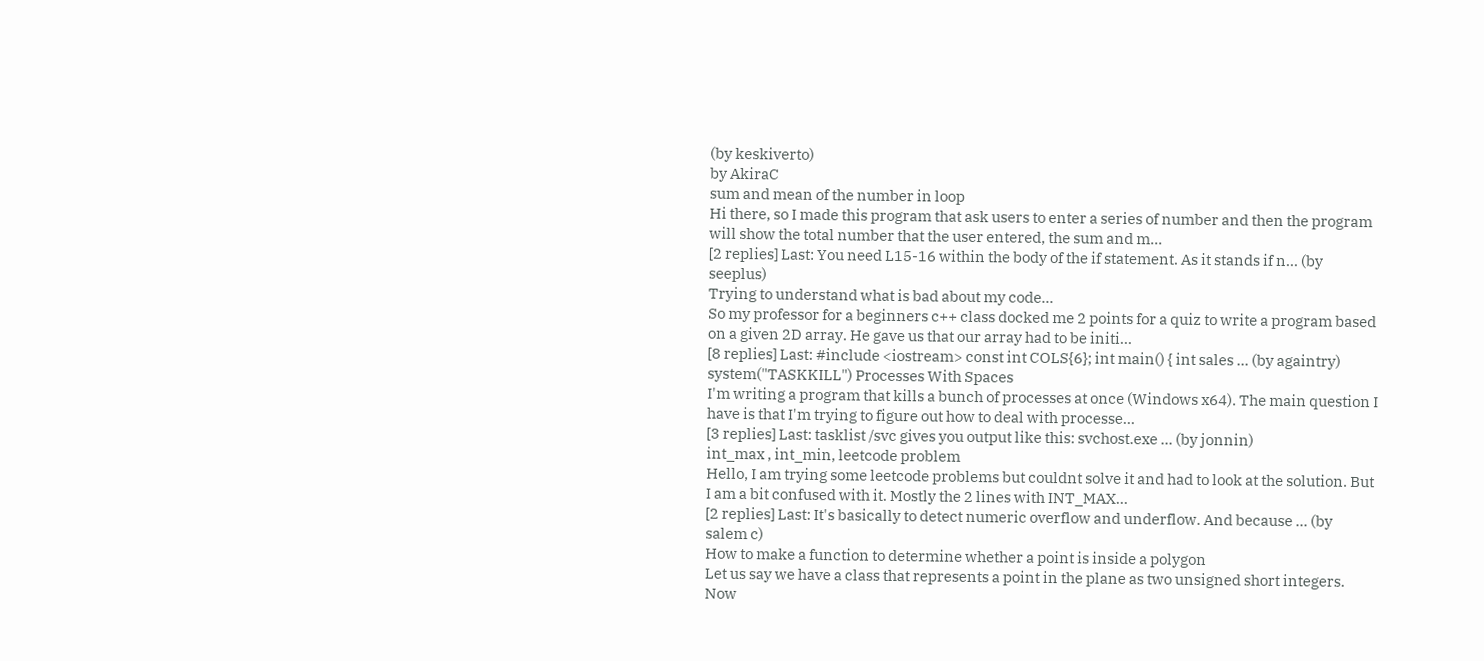(by keskiverto)
by AkiraC
sum and mean of the number in loop
Hi there, so I made this program that ask users to enter a series of number and then the program will show the total number that the user entered, the sum and m...
[2 replies] Last: You need L15-16 within the body of the if statement. As it stands if n... (by seeplus)
Trying to understand what is bad about my code...
So my professor for a beginners c++ class docked me 2 points for a quiz to write a program based on a given 2D array. He gave us that our array had to be initi...
[8 replies] Last: #include <iostream> const int COLS{6}; int main() { int sales ... (by againtry)
system("TASKKILL") Processes With Spaces
I'm writing a program that kills a bunch of processes at once (Windows x64). The main question I have is that I'm trying to figure out how to deal with processe...
[3 replies] Last: tasklist /svc gives you output like this: svchost.exe ... (by jonnin)
int_max , int_min, leetcode problem
Hello, I am trying some leetcode problems but couldnt solve it and had to look at the solution. But I am a bit confused with it. Mostly the 2 lines with INT_MAX...
[2 replies] Last: It's basically to detect numeric overflow and underflow. And because ... (by salem c)
How to make a function to determine whether a point is inside a polygon
Let us say we have a class that represents a point in the plane as two unsigned short integers. Now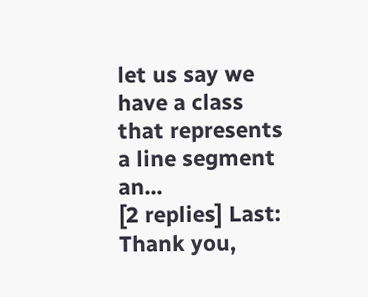let us say we have a class that represents a line segment an...
[2 replies] Last: Thank you,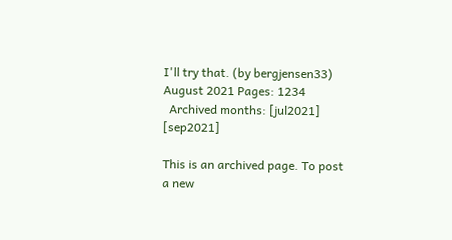I'll try that. (by bergjensen33)
August 2021 Pages: 1234
  Archived months: [jul2021] [sep2021]

This is an archived page. To post a new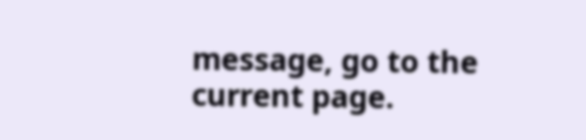message, go to the current page.